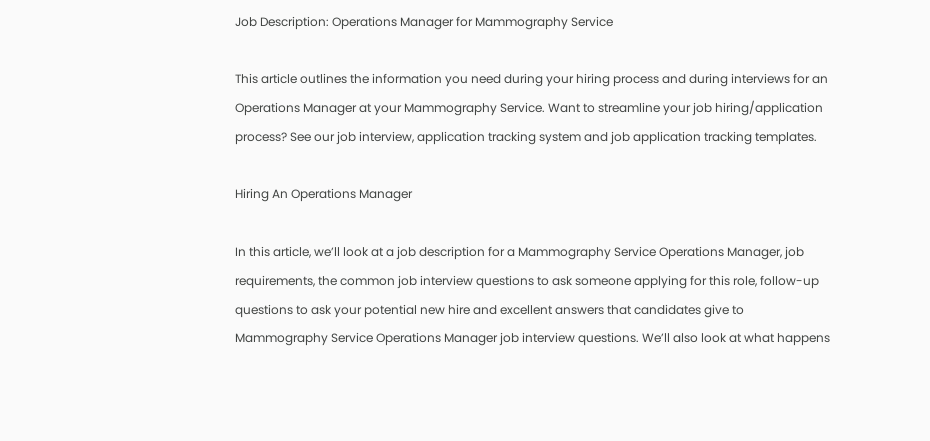Job Description: Operations Manager for Mammography Service

This article outlines the information you need during your hiring process and during interviews for an Operations Manager at your Mammography Service. Want to streamline your job hiring/application process? See our job interview, application tracking system and job application tracking templates.

Hiring An Operations Manager

In this article, we’ll look at a job description for a Mammography Service Operations Manager, job requirements, the common job interview questions to ask someone applying for this role, follow-up questions to ask your potential new hire and excellent answers that candidates give to Mammography Service Operations Manager job interview questions. We’ll also look at what happens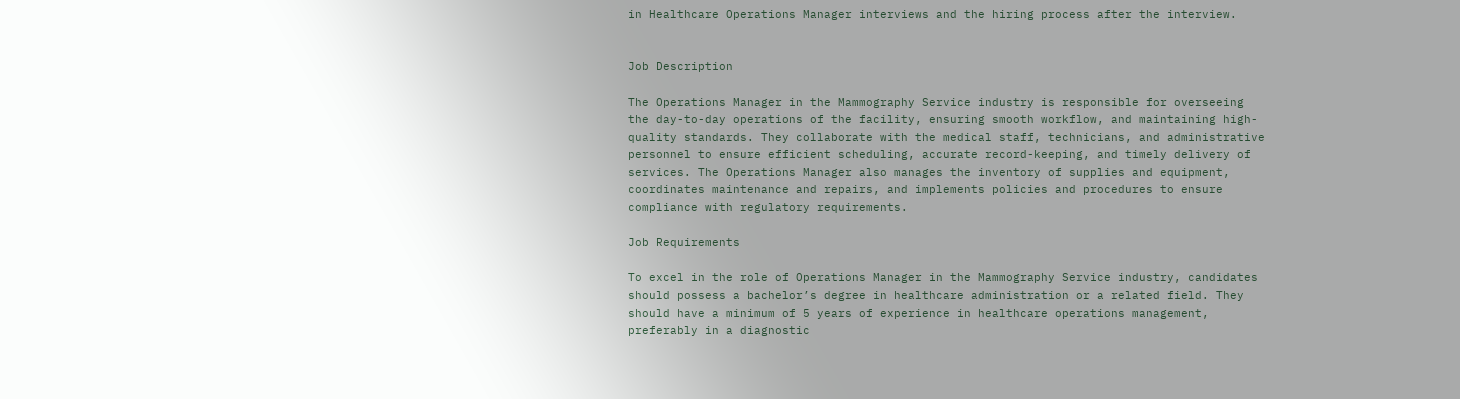in Healthcare Operations Manager interviews and the hiring process after the interview.


Job Description

The Operations Manager in the Mammography Service industry is responsible for overseeing the day-to-day operations of the facility, ensuring smooth workflow, and maintaining high-quality standards. They collaborate with the medical staff, technicians, and administrative personnel to ensure efficient scheduling, accurate record-keeping, and timely delivery of services. The Operations Manager also manages the inventory of supplies and equipment, coordinates maintenance and repairs, and implements policies and procedures to ensure compliance with regulatory requirements.

Job Requirements

To excel in the role of Operations Manager in the Mammography Service industry, candidates should possess a bachelor’s degree in healthcare administration or a related field. They should have a minimum of 5 years of experience in healthcare operations management, preferably in a diagnostic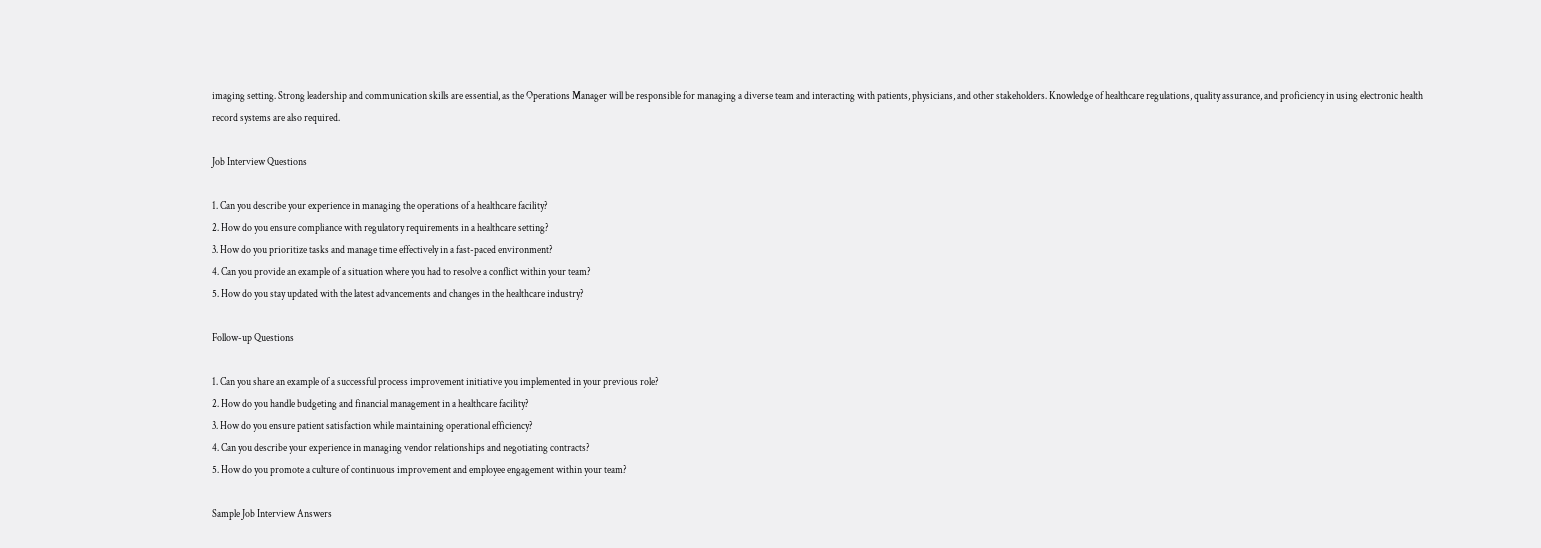imaging setting. Strong leadership and communication skills are essential, as the Operations Manager will be responsible for managing a diverse team and interacting with patients, physicians, and other stakeholders. Knowledge of healthcare regulations, quality assurance, and proficiency in using electronic health record systems are also required.

Job Interview Questions

1. Can you describe your experience in managing the operations of a healthcare facility?
2. How do you ensure compliance with regulatory requirements in a healthcare setting?
3. How do you prioritize tasks and manage time effectively in a fast-paced environment?
4. Can you provide an example of a situation where you had to resolve a conflict within your team?
5. How do you stay updated with the latest advancements and changes in the healthcare industry?

Follow-up Questions

1. Can you share an example of a successful process improvement initiative you implemented in your previous role?
2. How do you handle budgeting and financial management in a healthcare facility?
3. How do you ensure patient satisfaction while maintaining operational efficiency?
4. Can you describe your experience in managing vendor relationships and negotiating contracts?
5. How do you promote a culture of continuous improvement and employee engagement within your team?

Sample Job Interview Answers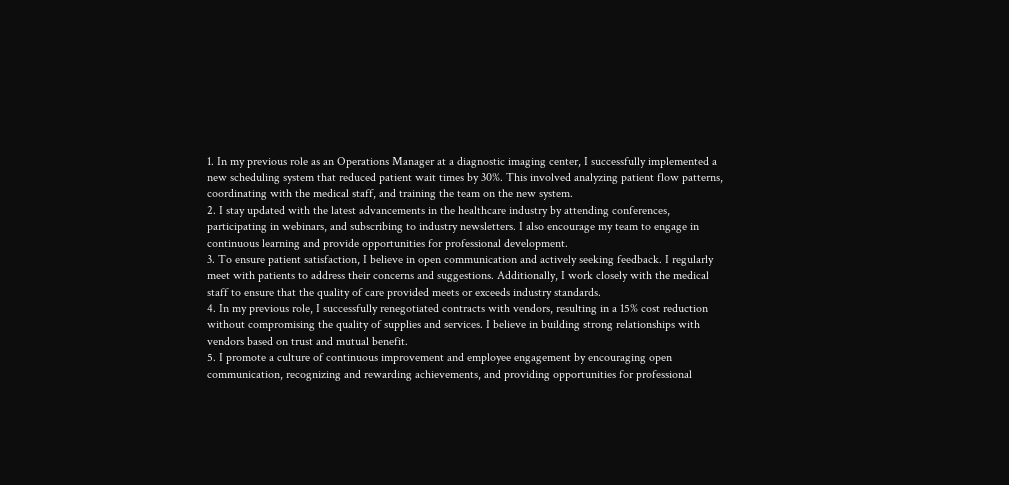1. In my previous role as an Operations Manager at a diagnostic imaging center, I successfully implemented a new scheduling system that reduced patient wait times by 30%. This involved analyzing patient flow patterns, coordinating with the medical staff, and training the team on the new system.
2. I stay updated with the latest advancements in the healthcare industry by attending conferences, participating in webinars, and subscribing to industry newsletters. I also encourage my team to engage in continuous learning and provide opportunities for professional development.
3. To ensure patient satisfaction, I believe in open communication and actively seeking feedback. I regularly meet with patients to address their concerns and suggestions. Additionally, I work closely with the medical staff to ensure that the quality of care provided meets or exceeds industry standards.
4. In my previous role, I successfully renegotiated contracts with vendors, resulting in a 15% cost reduction without compromising the quality of supplies and services. I believe in building strong relationships with vendors based on trust and mutual benefit.
5. I promote a culture of continuous improvement and employee engagement by encouraging open communication, recognizing and rewarding achievements, and providing opportunities for professional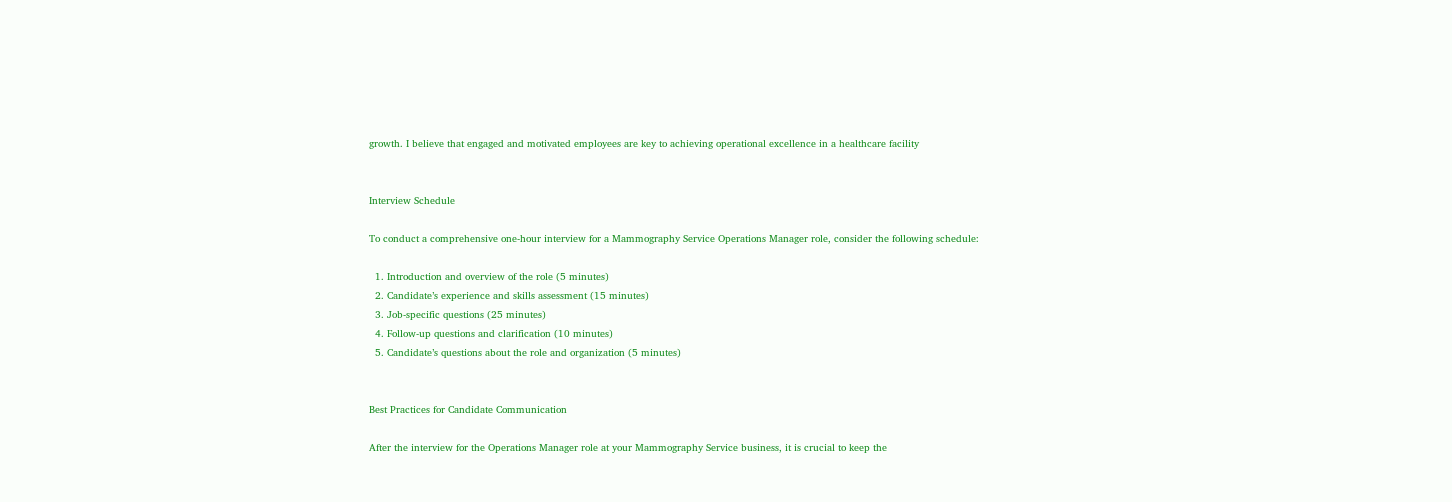growth. I believe that engaged and motivated employees are key to achieving operational excellence in a healthcare facility


Interview Schedule

To conduct a comprehensive one-hour interview for a Mammography Service Operations Manager role, consider the following schedule:

  1. Introduction and overview of the role (5 minutes)
  2. Candidate’s experience and skills assessment (15 minutes)
  3. Job-specific questions (25 minutes)
  4. Follow-up questions and clarification (10 minutes)
  5. Candidate’s questions about the role and organization (5 minutes)


Best Practices for Candidate Communication

After the interview for the Operations Manager role at your Mammography Service business, it is crucial to keep the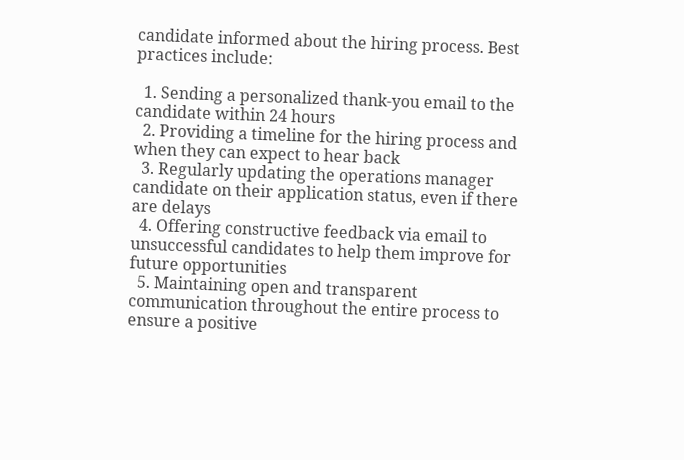candidate informed about the hiring process. Best practices include:

  1. Sending a personalized thank-you email to the candidate within 24 hours
  2. Providing a timeline for the hiring process and when they can expect to hear back
  3. Regularly updating the operations manager candidate on their application status, even if there are delays
  4. Offering constructive feedback via email to unsuccessful candidates to help them improve for future opportunities
  5. Maintaining open and transparent communication throughout the entire process to ensure a positive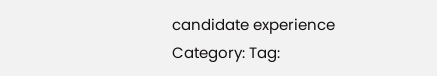candidate experience
Category: Tag: